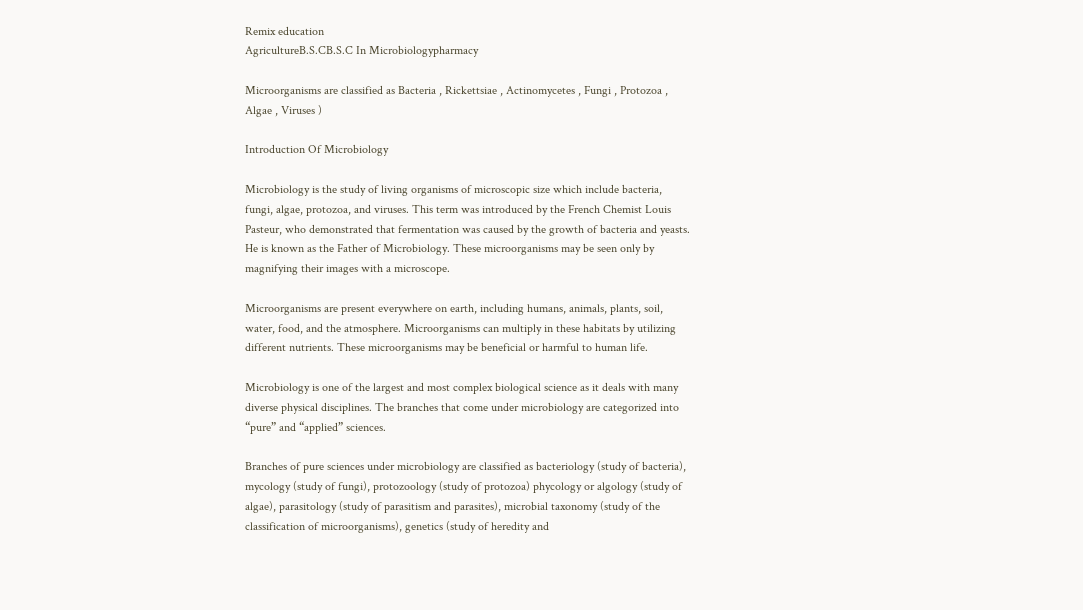Remix education
AgricultureB.S.CB.S.C In Microbiologypharmacy

Microorganisms are classified as Bacteria , Rickettsiae , Actinomycetes , Fungi , Protozoa , Algae , Viruses )

Introduction Of Microbiology

Microbiology is the study of living organisms of microscopic size which include bacteria, fungi, algae, protozoa, and viruses. This term was introduced by the French Chemist Louis Pasteur, who demonstrated that fermentation was caused by the growth of bacteria and yeasts. He is known as the Father of Microbiology. These microorganisms may be seen only by magnifying their images with a microscope.

Microorganisms are present everywhere on earth, including humans, animals, plants, soil, water, food, and the atmosphere. Microorganisms can multiply in these habitats by utilizing different nutrients. These microorganisms may be beneficial or harmful to human life.

Microbiology is one of the largest and most complex biological science as it deals with many diverse physical disciplines. The branches that come under microbiology are categorized into “pure” and “applied” sciences.

Branches of pure sciences under microbiology are classified as bacteriology (study of bacteria), mycology (study of fungi), protozoology (study of protozoa) phycology or algology (study of algae), parasitology (study of parasitism and parasites), microbial taxonomy (study of the classification of microorganisms), genetics (study of heredity and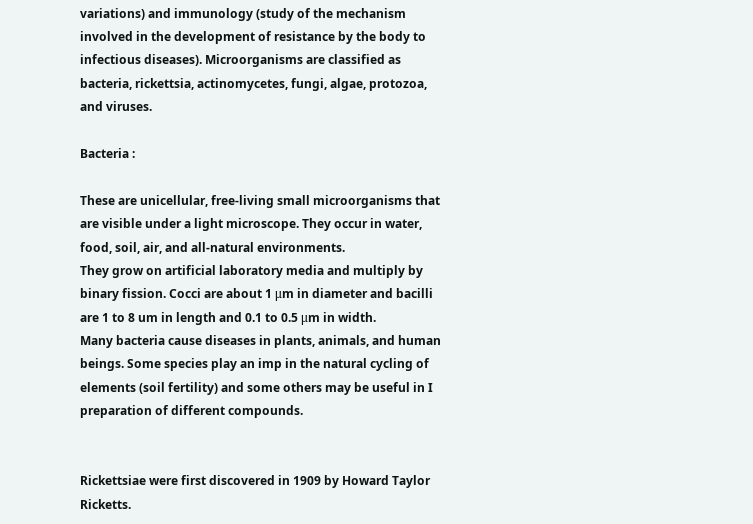variations) and immunology (study of the mechanism involved in the development of resistance by the body to infectious diseases). Microorganisms are classified as bacteria, rickettsia, actinomycetes, fungi, algae, protozoa, and viruses.

Bacteria :

These are unicellular, free-living small microorganisms that are visible under a light microscope. They occur in water, food, soil, air, and all-natural environments.
They grow on artificial laboratory media and multiply by binary fission. Cocci are about 1 μm in diameter and bacilli are 1 to 8 um in length and 0.1 to 0.5 μm in width.
Many bacteria cause diseases in plants, animals, and human beings. Some species play an imp in the natural cycling of elements (soil fertility) and some others may be useful in I preparation of different compounds.


Rickettsiae were first discovered in 1909 by Howard Taylor Ricketts.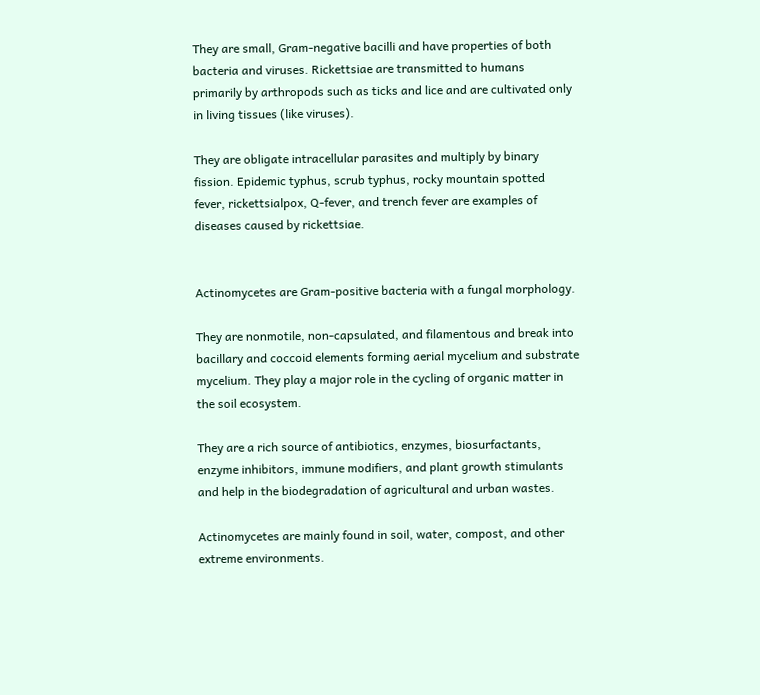They are small, Gram-negative bacilli and have properties of both bacteria and viruses. Rickettsiae are transmitted to humans primarily by arthropods such as ticks and lice and are cultivated only in living tissues (like viruses).

They are obligate intracellular parasites and multiply by binary fission. Epidemic typhus, scrub typhus, rocky mountain spotted fever, rickettsialpox, Q-fever, and trench fever are examples of diseases caused by rickettsiae.


Actinomycetes are Gram-positive bacteria with a fungal morphology.

They are nonmotile, non-capsulated, and filamentous and break into bacillary and coccoid elements forming aerial mycelium and substrate mycelium. They play a major role in the cycling of organic matter in the soil ecosystem.

They are a rich source of antibiotics, enzymes, biosurfactants, enzyme inhibitors, immune modifiers, and plant growth stimulants and help in the biodegradation of agricultural and urban wastes.

Actinomycetes are mainly found in soil, water, compost, and other extreme environments.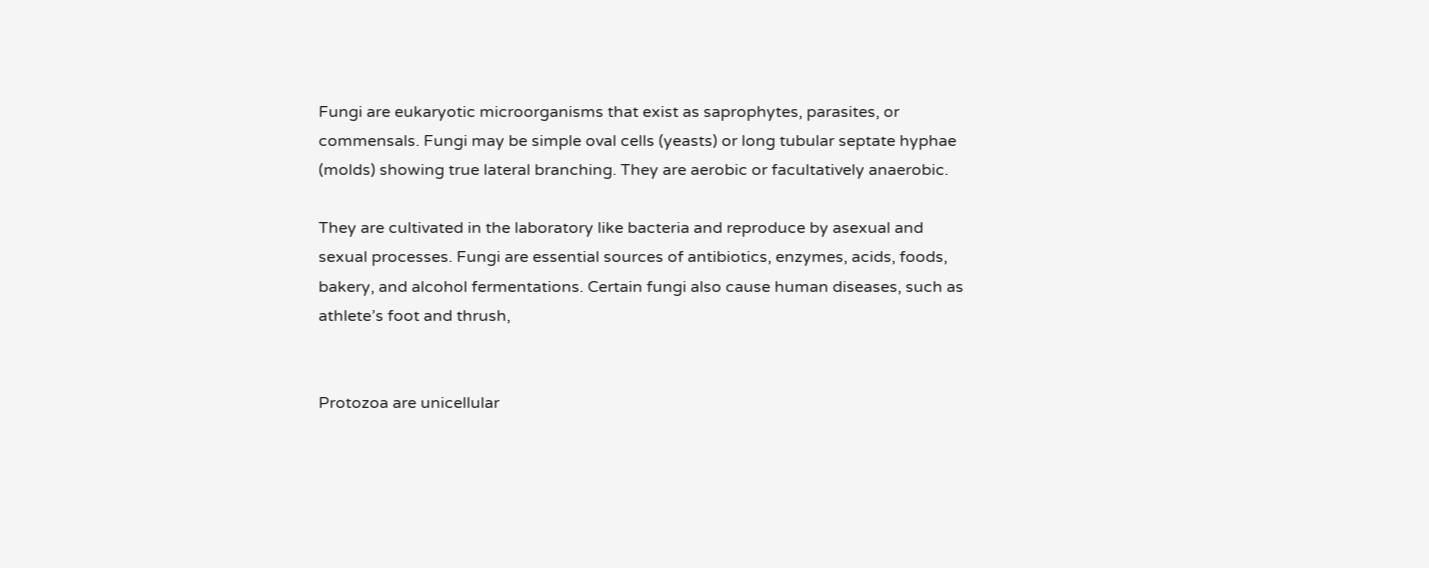Fungi are eukaryotic microorganisms that exist as saprophytes, parasites, or commensals. Fungi may be simple oval cells (yeasts) or long tubular septate hyphae (molds) showing true lateral branching. They are aerobic or facultatively anaerobic.

They are cultivated in the laboratory like bacteria and reproduce by asexual and sexual processes. Fungi are essential sources of antibiotics, enzymes, acids, foods, bakery, and alcohol fermentations. Certain fungi also cause human diseases, such as athlete’s foot and thrush,


Protozoa are unicellular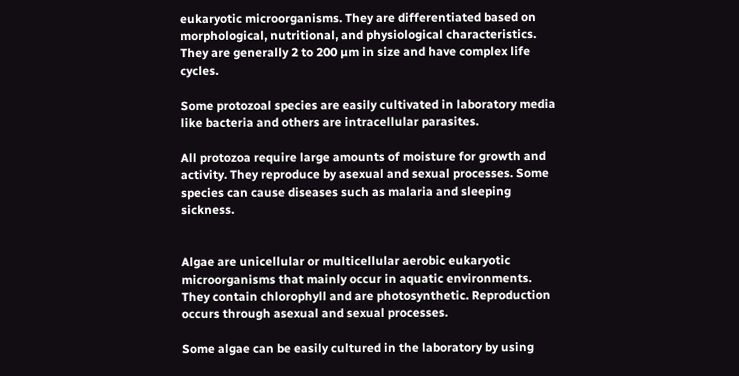eukaryotic microorganisms. They are differentiated based on morphological, nutritional, and physiological characteristics. They are generally 2 to 200 µm in size and have complex life cycles.

Some protozoal species are easily cultivated in laboratory media like bacteria and others are intracellular parasites.

All protozoa require large amounts of moisture for growth and activity. They reproduce by asexual and sexual processes. Some species can cause diseases such as malaria and sleeping sickness.


Algae are unicellular or multicellular aerobic eukaryotic microorganisms that mainly occur in aquatic environments. They contain chlorophyll and are photosynthetic. Reproduction occurs through asexual and sexual processes.

Some algae can be easily cultured in the laboratory by using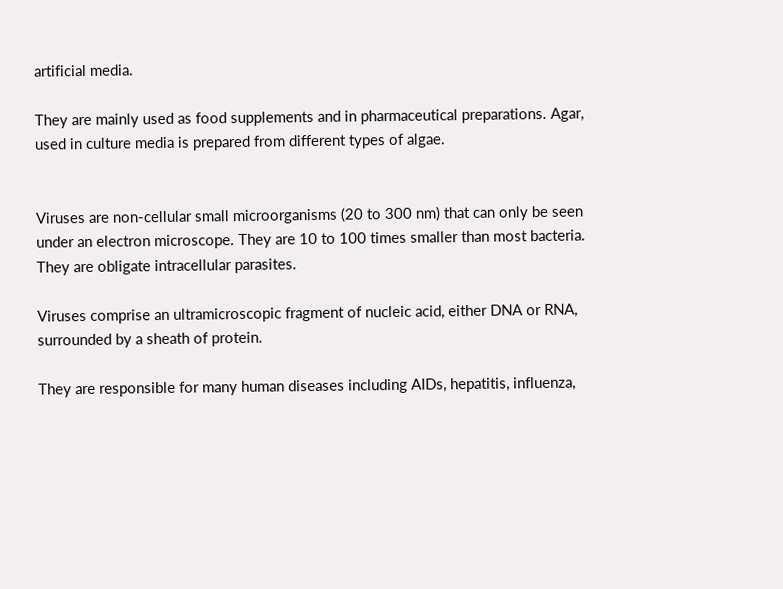artificial media.

They are mainly used as food supplements and in pharmaceutical preparations. Agar, used in culture media is prepared from different types of algae.


Viruses are non-cellular small microorganisms (20 to 300 nm) that can only be seen under an electron microscope. They are 10 to 100 times smaller than most bacteria. They are obligate intracellular parasites.

Viruses comprise an ultramicroscopic fragment of nucleic acid, either DNA or RNA, surrounded by a sheath of protein.

They are responsible for many human diseases including AIDs, hepatitis, influenza,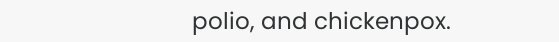polio, and chickenpox.